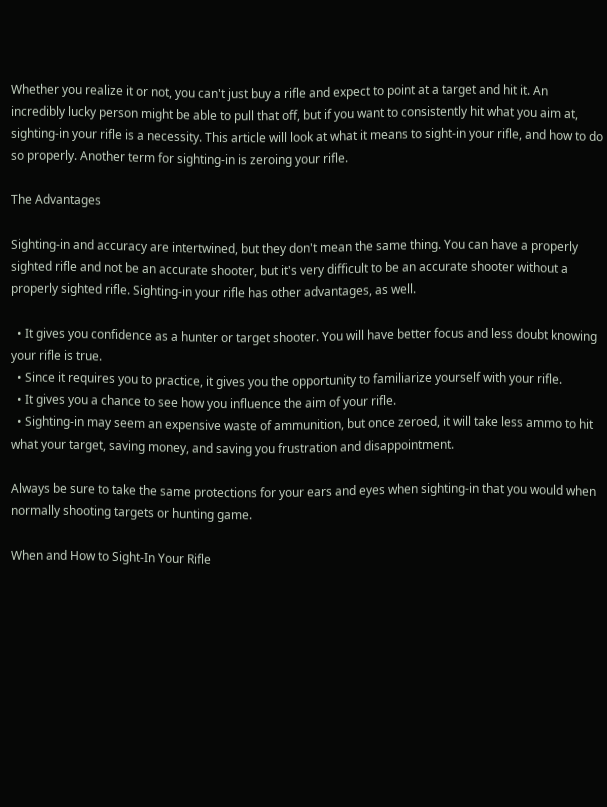Whether you realize it or not, you can't just buy a rifle and expect to point at a target and hit it. An incredibly lucky person might be able to pull that off, but if you want to consistently hit what you aim at, sighting-in your rifle is a necessity. This article will look at what it means to sight-in your rifle, and how to do so properly. Another term for sighting-in is zeroing your rifle.

The Advantages

Sighting-in and accuracy are intertwined, but they don't mean the same thing. You can have a properly sighted rifle and not be an accurate shooter, but it's very difficult to be an accurate shooter without a properly sighted rifle. Sighting-in your rifle has other advantages, as well.

  • It gives you confidence as a hunter or target shooter. You will have better focus and less doubt knowing your rifle is true.
  • Since it requires you to practice, it gives you the opportunity to familiarize yourself with your rifle.
  • It gives you a chance to see how you influence the aim of your rifle.
  • Sighting-in may seem an expensive waste of ammunition, but once zeroed, it will take less ammo to hit what your target, saving money, and saving you frustration and disappointment.

Always be sure to take the same protections for your ears and eyes when sighting-in that you would when normally shooting targets or hunting game.

When and How to Sight-In Your Rifle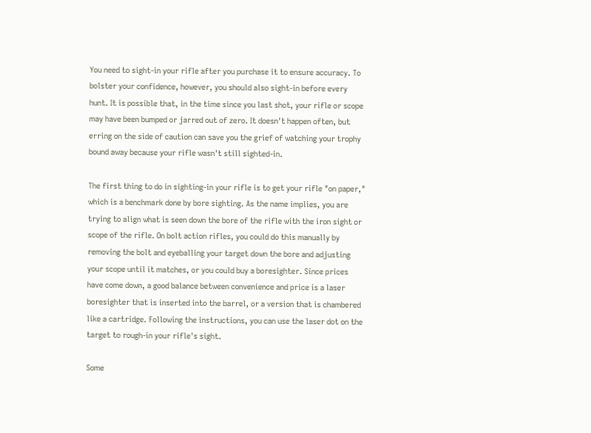You need to sight-in your rifle after you purchase it to ensure accuracy. To bolster your confidence, however, you should also sight-in before every hunt. It is possible that, in the time since you last shot, your rifle or scope may have been bumped or jarred out of zero. It doesn't happen often, but erring on the side of caution can save you the grief of watching your trophy bound away because your rifle wasn't still sighted-in.

The first thing to do in sighting-in your rifle is to get your rifle "on paper," which is a benchmark done by bore sighting. As the name implies, you are trying to align what is seen down the bore of the rifle with the iron sight or scope of the rifle. On bolt action rifles, you could do this manually by removing the bolt and eyeballing your target down the bore and adjusting your scope until it matches, or you could buy a boresighter. Since prices have come down, a good balance between convenience and price is a laser boresighter that is inserted into the barrel, or a version that is chambered like a cartridge. Following the instructions, you can use the laser dot on the target to rough-in your rifle's sight.

Some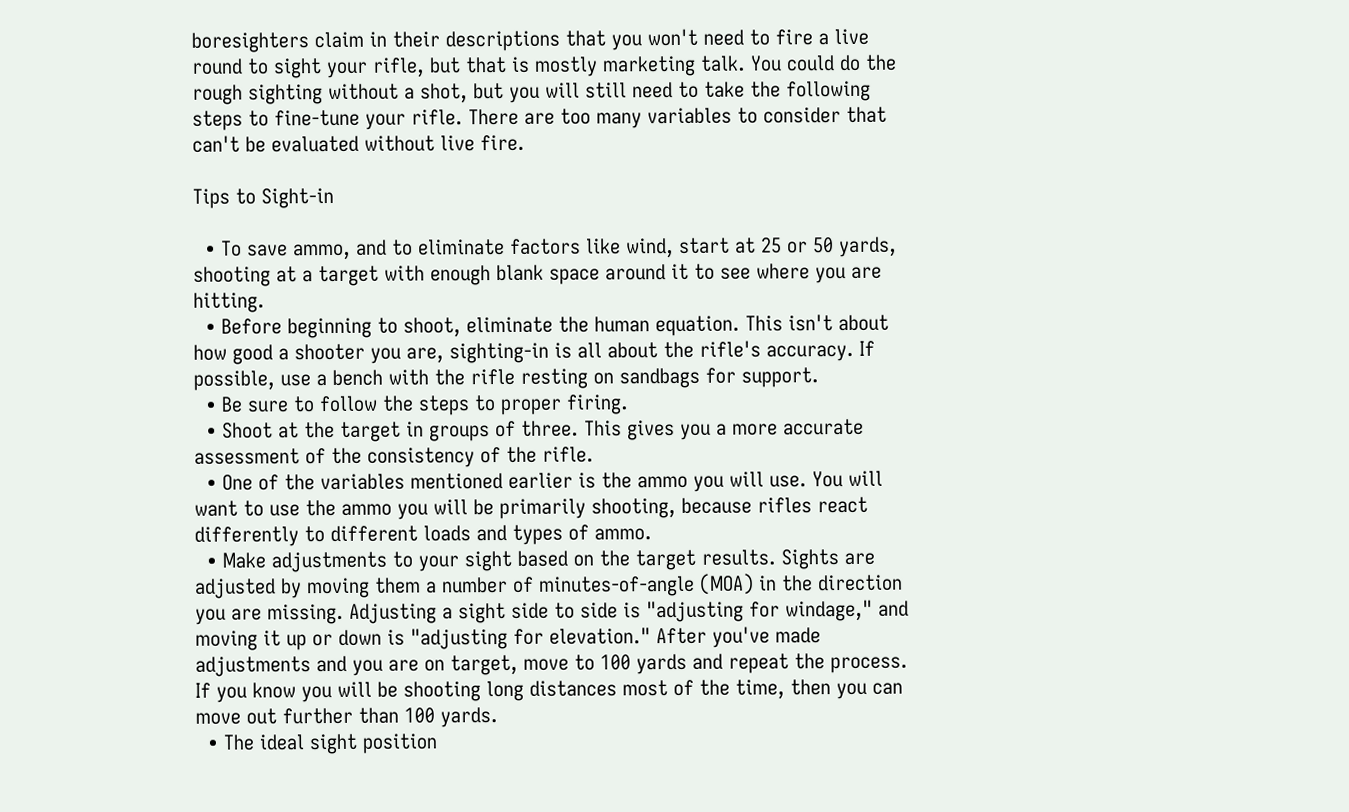boresighters claim in their descriptions that you won't need to fire a live round to sight your rifle, but that is mostly marketing talk. You could do the rough sighting without a shot, but you will still need to take the following steps to fine-tune your rifle. There are too many variables to consider that can't be evaluated without live fire.

Tips to Sight-in

  • To save ammo, and to eliminate factors like wind, start at 25 or 50 yards, shooting at a target with enough blank space around it to see where you are hitting.
  • Before beginning to shoot, eliminate the human equation. This isn't about how good a shooter you are, sighting-in is all about the rifle's accuracy. If possible, use a bench with the rifle resting on sandbags for support.
  • Be sure to follow the steps to proper firing.
  • Shoot at the target in groups of three. This gives you a more accurate assessment of the consistency of the rifle.
  • One of the variables mentioned earlier is the ammo you will use. You will want to use the ammo you will be primarily shooting, because rifles react differently to different loads and types of ammo.
  • Make adjustments to your sight based on the target results. Sights are adjusted by moving them a number of minutes-of-angle (MOA) in the direction you are missing. Adjusting a sight side to side is "adjusting for windage," and moving it up or down is "adjusting for elevation." After you've made adjustments and you are on target, move to 100 yards and repeat the process. If you know you will be shooting long distances most of the time, then you can move out further than 100 yards.
  • The ideal sight position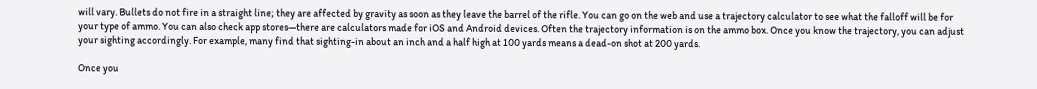will vary. Bullets do not fire in a straight line; they are affected by gravity as soon as they leave the barrel of the rifle. You can go on the web and use a trajectory calculator to see what the falloff will be for your type of ammo. You can also check app stores—there are calculators made for iOS and Android devices. Often the trajectory information is on the ammo box. Once you know the trajectory, you can adjust your sighting accordingly. For example, many find that sighting-in about an inch and a half high at 100 yards means a dead-on shot at 200 yards.

Once you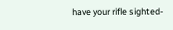have your rifle sighted-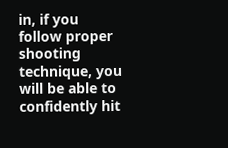in, if you follow proper shooting technique, you will be able to confidently hit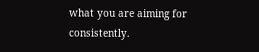what you are aiming for consistently.